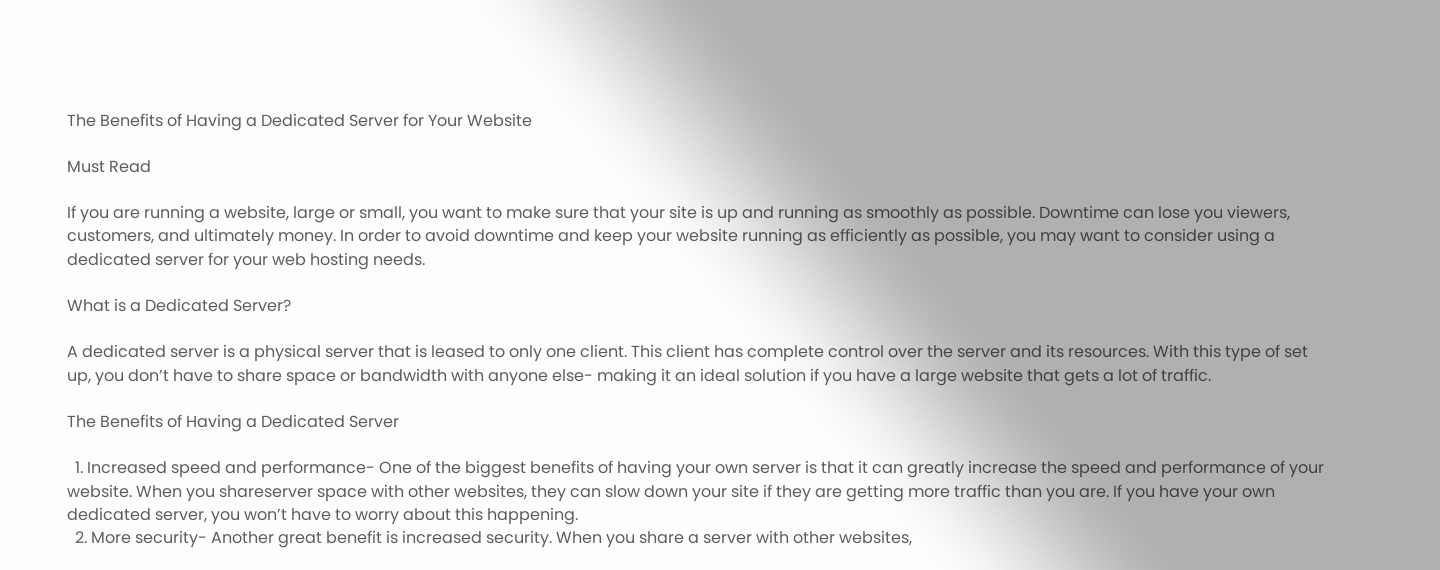The Benefits of Having a Dedicated Server for Your Website

Must Read

If you are running a website, large or small, you want to make sure that your site is up and running as smoothly as possible. Downtime can lose you viewers, customers, and ultimately money. In order to avoid downtime and keep your website running as efficiently as possible, you may want to consider using a dedicated server for your web hosting needs.

What is a Dedicated Server?

A dedicated server is a physical server that is leased to only one client. This client has complete control over the server and its resources. With this type of set up, you don’t have to share space or bandwidth with anyone else- making it an ideal solution if you have a large website that gets a lot of traffic.

The Benefits of Having a Dedicated Server

  1. Increased speed and performance- One of the biggest benefits of having your own server is that it can greatly increase the speed and performance of your website. When you shareserver space with other websites, they can slow down your site if they are getting more traffic than you are. If you have your own dedicated server, you won’t have to worry about this happening.
  2. More security- Another great benefit is increased security. When you share a server with other websites,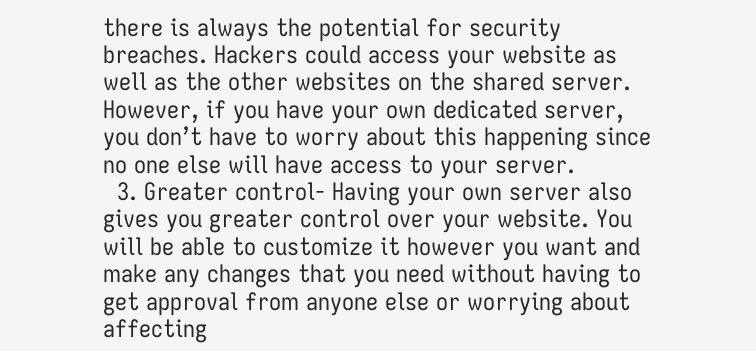there is always the potential for security breaches. Hackers could access your website as well as the other websites on the shared server. However, if you have your own dedicated server, you don’t have to worry about this happening since no one else will have access to your server.
  3. Greater control- Having your own server also gives you greater control over your website. You will be able to customize it however you want and make any changes that you need without having to get approval from anyone else or worrying about affecting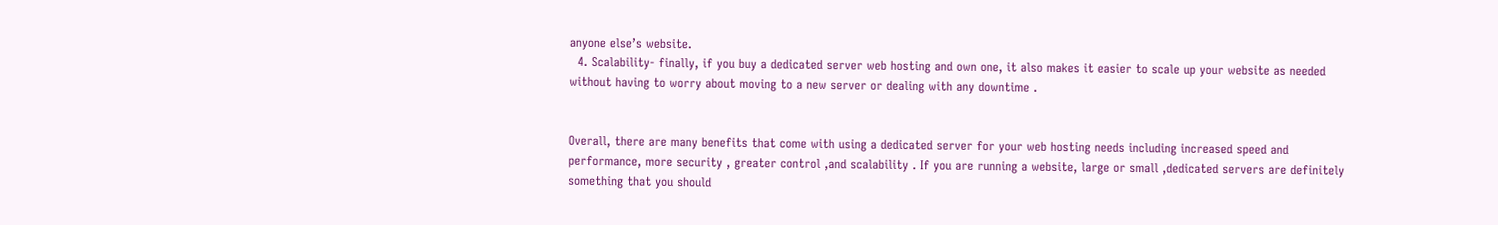anyone else’s website.
  4. Scalability- finally, if you buy a dedicated server web hosting and own one, it also makes it easier to scale up your website as needed without having to worry about moving to a new server or dealing with any downtime .


Overall, there are many benefits that come with using a dedicated server for your web hosting needs including increased speed and performance, more security , greater control ,and scalability . If you are running a website, large or small ,dedicated servers are definitely something that you should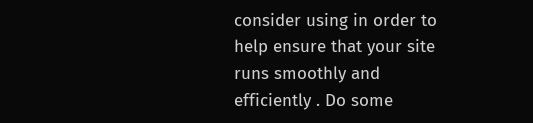consider using in order to help ensure that your site runs smoothly and efficiently . Do some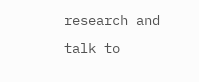research and talk to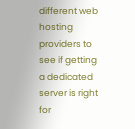different web hosting providers to see if getting a dedicated server is right for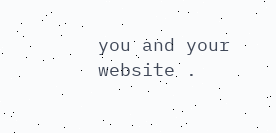you and your website .